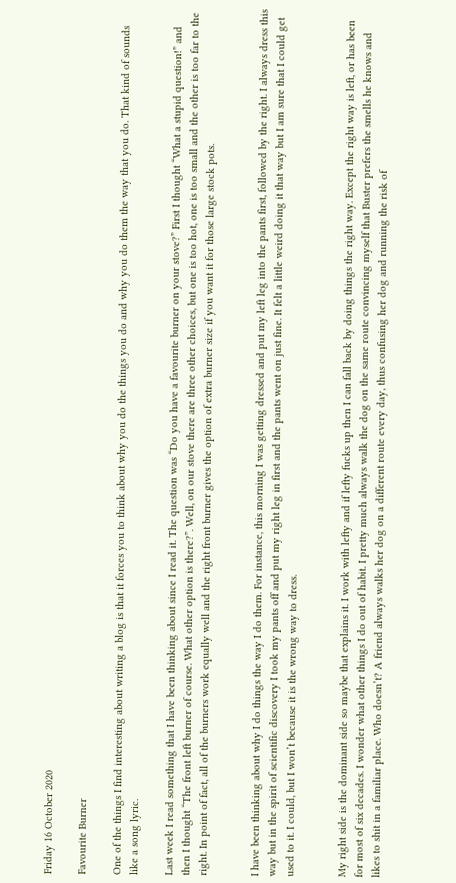Friday 16 October 2020

Favourite Burner

One of the things I find interesting about writing a blog is that it forces you to think about why you do the things you do and why you do them the way that you do. That kind of sounds like a song lyric.

Last week I read something that I have been thinking about since I read it. The question was “Do you have a favourite burner on your stove?” First I thought “What a stupid question!” and then I thought “The front left burner of course. What other option is there?”. Well, on our stove there are three other choices, but one is too hot, one is too small and the other is too far to the right. In point of fact, all of the burners work equally well and the right front burner gives the option of extra burner size if you want it for those large stock pots.


I have been thinking about why I do things the way I do them. For instance, this morning I was getting dressed and put my left leg into the pants first, followed by the right. I always dress this way but in the spirit of scientific discovery I took my pants off and put my right leg in first and the pants went on just fine. It felt a little weird doing it that way but I am sure that I could get used to it. I could, but I won’t because it is the wrong way to dress.


My right side is the dominant side so maybe that explains it. I work with lefty and if lefty fucks up then I can fall back by doing things the right way. Except the right way is left, or has been for most of six decades. I wonder what other things I do out of habit. I pretty much always walk the dog on the same route convincing myself that Buster prefers the smells he knows and likes to shit in a familiar place. Who doesn’t? A friend always walks her dog on a different route every day, thus confusing her dog and running the risk of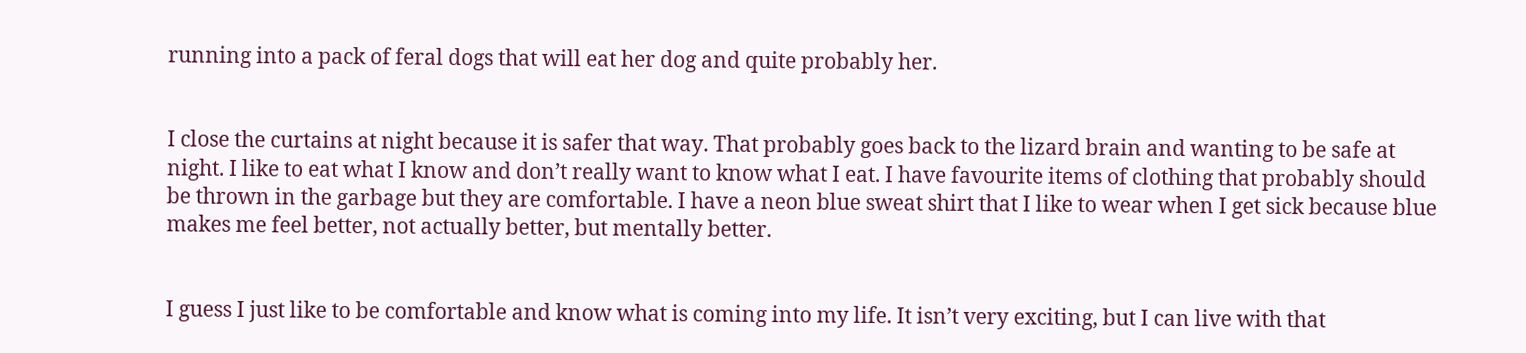running into a pack of feral dogs that will eat her dog and quite probably her.


I close the curtains at night because it is safer that way. That probably goes back to the lizard brain and wanting to be safe at night. I like to eat what I know and don’t really want to know what I eat. I have favourite items of clothing that probably should be thrown in the garbage but they are comfortable. I have a neon blue sweat shirt that I like to wear when I get sick because blue makes me feel better, not actually better, but mentally better.


I guess I just like to be comfortable and know what is coming into my life. It isn’t very exciting, but I can live with that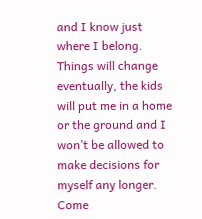and I know just where I belong. Things will change eventually, the kids will put me in a home or the ground and I won’t be allowed to make decisions for myself any longer. Come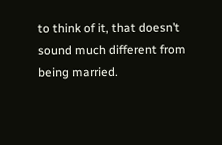to think of it, that doesn’t sound much different from being married.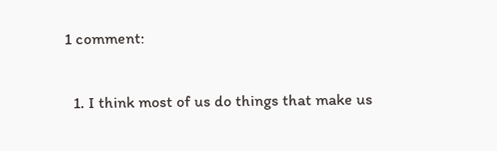1 comment:

  1. I think most of us do things that make us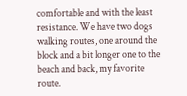comfortable and with the least resistance. We have two dogs walking routes, one around the block and a bit longer one to the beach and back, my favorite route.